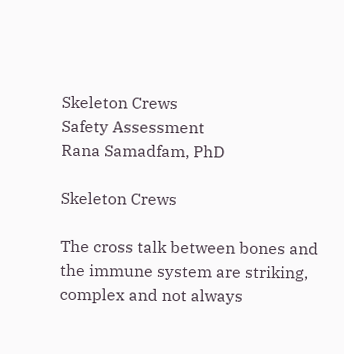Skeleton Crews
Safety Assessment
Rana Samadfam, PhD

Skeleton Crews

The cross talk between bones and the immune system are striking, complex and not always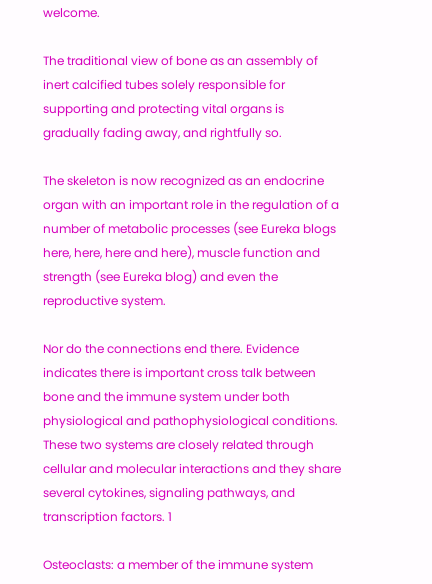welcome.

The traditional view of bone as an assembly of inert calcified tubes solely responsible for supporting and protecting vital organs is gradually fading away, and rightfully so.

The skeleton is now recognized as an endocrine organ with an important role in the regulation of a number of metabolic processes (see Eureka blogs here, here, here and here), muscle function and strength (see Eureka blog) and even the reproductive system.

Nor do the connections end there. Evidence indicates there is important cross talk between bone and the immune system under both physiological and pathophysiological conditions. These two systems are closely related through cellular and molecular interactions and they share several cytokines, signaling pathways, and transcription factors. 1

Osteoclasts: a member of the immune system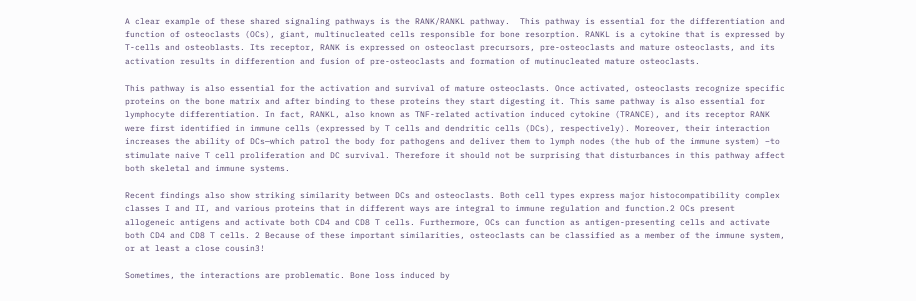A clear example of these shared signaling pathways is the RANK/RANKL pathway.  This pathway is essential for the differentiation and function of osteoclasts (OCs), giant, multinucleated cells responsible for bone resorption. RANKL is a cytokine that is expressed by T-cells and osteoblasts. Its receptor, RANK is expressed on osteoclast precursors, pre-osteoclasts and mature osteoclasts, and its activation results in differention and fusion of pre-osteoclasts and formation of mutinucleated mature osteoclasts.

This pathway is also essential for the activation and survival of mature osteoclasts. Once activated, osteoclasts recognize specific proteins on the bone matrix and after binding to these proteins they start digesting it. This same pathway is also essential for lymphocyte differentiation. In fact, RANKL, also known as TNF-related activation induced cytokine (TRANCE), and its receptor RANK were first identified in immune cells (expressed by T cells and dendritic cells (DCs), respectively). Moreover, their interaction increases the ability of DCs—which patrol the body for pathogens and deliver them to lymph nodes (the hub of the immune system) –to stimulate naive T cell proliferation and DC survival. Therefore it should not be surprising that disturbances in this pathway affect both skeletal and immune systems.

Recent findings also show striking similarity between DCs and osteoclasts. Both cell types express major histocompatibility complex classes I and II, and various proteins that in different ways are integral to immune regulation and function.2 OCs present allogeneic antigens and activate both CD4 and CD8 T cells. Furthermore, OCs can function as antigen-presenting cells and activate both CD4 and CD8 T cells. 2 Because of these important similarities, osteoclasts can be classified as a member of the immune system, or at least a close cousin3!

Sometimes, the interactions are problematic. Bone loss induced by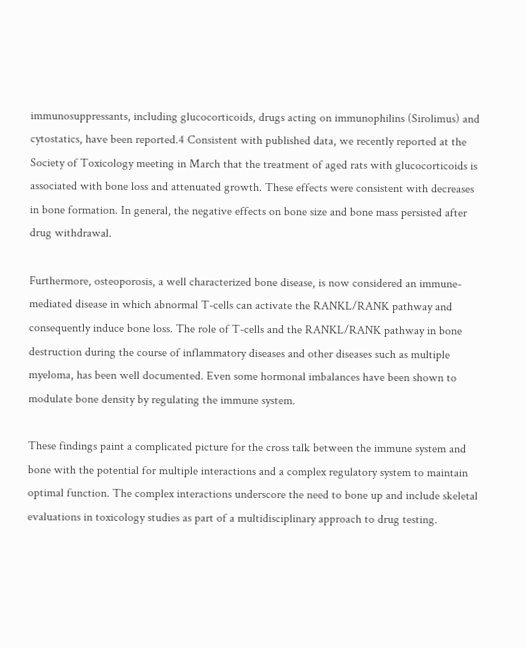immunosuppressants, including glucocorticoids, drugs acting on immunophilins (Sirolimus) and cytostatics, have been reported.4 Consistent with published data, we recently reported at the Society of Toxicology meeting in March that the treatment of aged rats with glucocorticoids is associated with bone loss and attenuated growth. These effects were consistent with decreases in bone formation. In general, the negative effects on bone size and bone mass persisted after drug withdrawal.

Furthermore, osteoporosis, a well characterized bone disease, is now considered an immune-mediated disease in which abnormal T-cells can activate the RANKL/RANK pathway and consequently induce bone loss. The role of T-cells and the RANKL/RANK pathway in bone destruction during the course of inflammatory diseases and other diseases such as multiple myeloma, has been well documented. Even some hormonal imbalances have been shown to modulate bone density by regulating the immune system.

These findings paint a complicated picture for the cross talk between the immune system and bone with the potential for multiple interactions and a complex regulatory system to maintain optimal function. The complex interactions underscore the need to bone up and include skeletal evaluations in toxicology studies as part of a multidisciplinary approach to drug testing.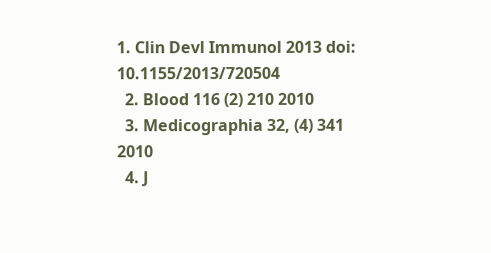1. Clin Devl Immunol 2013 doi: 10.1155/2013/720504
  2. Blood 116 (2) 210 2010
  3. Medicographia 32, (4) 341 2010
  4. J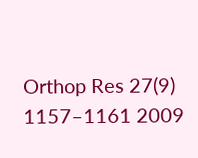Orthop Res 27(9) 1157–1161 2009